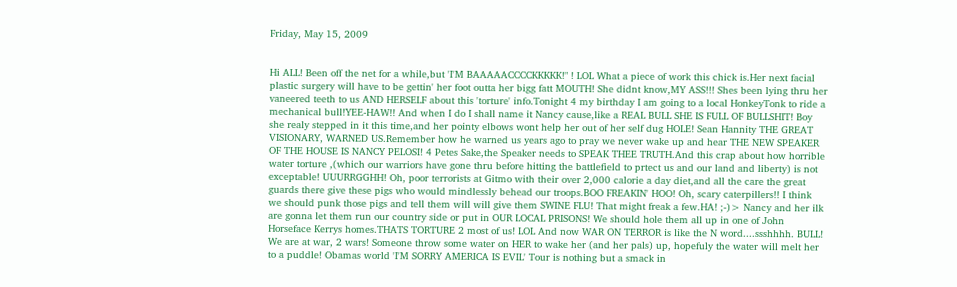Friday, May 15, 2009


Hi ALL! Been off the net for a while,but 'I'M BAAAAACCCCKKKKK!" ! LOL What a piece of work this chick is.Her next facial plastic surgery will have to be gettin' her foot outta her bigg fatt MOUTH! She didnt know,MY ASS!!! Shes been lying thru her vaneered teeth to us AND HERSELF about this 'torture' info.Tonight 4 my birthday I am going to a local HonkeyTonk to ride a mechanical bull!YEE-HAW!! And when I do I shall name it Nancy cause,like a REAL BULL SHE IS FULL OF BULLSHIT! Boy she realy stepped in it this time,and her pointy elbows wont help her out of her self dug HOLE! Sean Hannity THE GREAT VISIONARY, WARNED US.Remember how he warned us years ago to pray we never wake up and hear THE NEW SPEAKER OF THE HOUSE IS NANCY PELOSI! 4 Petes Sake,the Speaker needs to SPEAK THEE TRUTH.And this crap about how horrible water torture ,(which our warriors have gone thru before hitting the battlefield to prtect us and our land and liberty) is not exceptable! UUURRGGHH! Oh, poor terrorists at Gitmo with their over 2,000 calorie a day diet,and all the care the great guards there give these pigs who would mindlessly behead our troops.BOO FREAKIN' HOO! Oh, scary caterpillers!! I think we should punk those pigs and tell them will will give them SWINE FLU! That might freak a few.HA! ;-)> Nancy and her ilk are gonna let them run our country side or put in OUR LOCAL PRISONS! We should hole them all up in one of John Horseface Kerrys homes.THATS TORTURE 2 most of us! LOL And now WAR ON TERROR is like the N word....ssshhhh. BULL! We are at war, 2 wars! Someone throw some water on HER to wake her (and her pals) up, hopefuly the water will melt her to a puddle! Obamas world 'I'M SORRY AMERICA IS EVIL' Tour is nothing but a smack in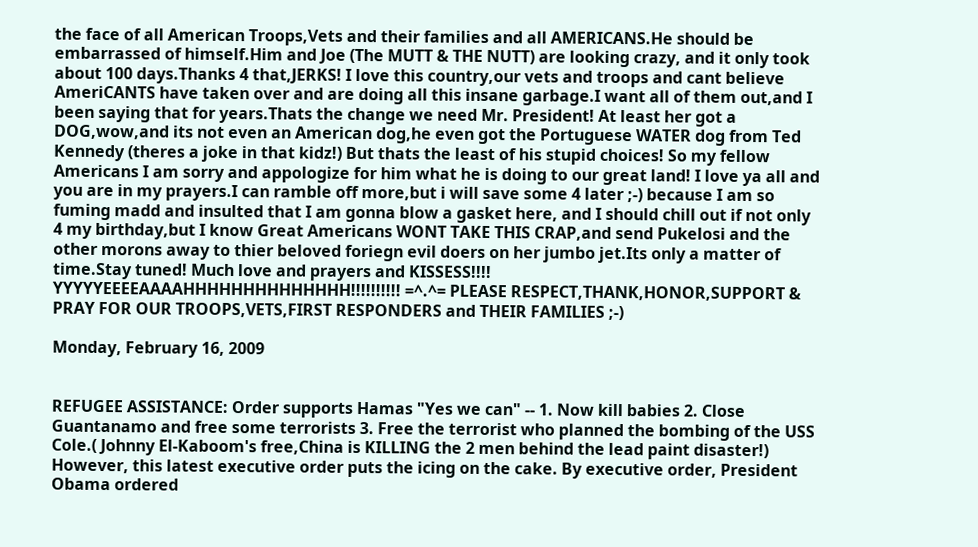the face of all American Troops,Vets and their families and all AMERICANS.He should be embarrassed of himself.Him and Joe (The MUTT & THE NUTT) are looking crazy, and it only took about 100 days.Thanks 4 that,JERKS! I love this country,our vets and troops and cant believe AmeriCANTS have taken over and are doing all this insane garbage.I want all of them out,and I been saying that for years.Thats the change we need Mr. President! At least her got a DOG,wow,and its not even an American dog,he even got the Portuguese WATER dog from Ted Kennedy (theres a joke in that kidz!) But thats the least of his stupid choices! So my fellow Americans I am sorry and appologize for him what he is doing to our great land! I love ya all and you are in my prayers.I can ramble off more,but i will save some 4 later ;-) because I am so fuming madd and insulted that I am gonna blow a gasket here, and I should chill out if not only 4 my birthday,but I know Great Americans WONT TAKE THIS CRAP,and send Pukelosi and the other morons away to thier beloved foriegn evil doers on her jumbo jet.Its only a matter of time.Stay tuned! Much love and prayers and KISSESS!!!! YYYYYEEEEAAAAHHHHHHHHHHHHHH!!!!!!!!!! =^.^= PLEASE RESPECT,THANK,HONOR,SUPPORT & PRAY FOR OUR TROOPS,VETS,FIRST RESPONDERS and THEIR FAMILIES ;-)

Monday, February 16, 2009


REFUGEE ASSISTANCE: Order supports Hamas "Yes we can" -- 1. Now kill babies 2. Close Guantanamo and free some terrorists 3. Free the terrorist who planned the bombing of the USS Cole.( Johnny El-Kaboom's free,China is KILLING the 2 men behind the lead paint disaster!) However, this latest executive order puts the icing on the cake. By executive order, President Obama ordered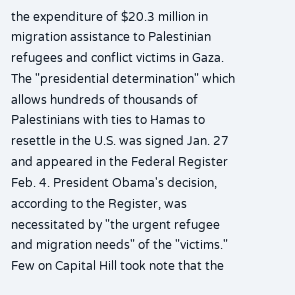the expenditure of $20.3 million in migration assistance to Palestinian refugees and conflict victims in Gaza. The "presidential determination" which allows hundreds of thousands of Palestinians with ties to Hamas to resettle in the U.S. was signed Jan. 27 and appeared in the Federal Register Feb. 4. President Obama's decision, according to the Register, was necessitated by "the urgent refugee and migration needs" of the "victims." Few on Capital Hill took note that the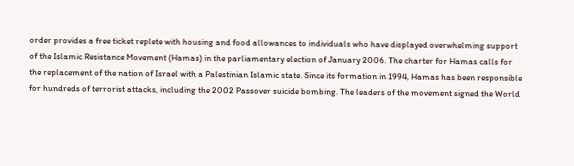order provides a free ticket replete with housing and food allowances to individuals who have displayed overwhelming support of the Islamic Resistance Movement (Hamas) in the parliamentary election of January 2006. The charter for Hamas calls for the replacement of the nation of Israel with a Palestinian Islamic state. Since its formation in 1994, Hamas has been responsible for hundreds of terrorist attacks, including the 2002 Passover suicide bombing. The leaders of the movement signed the World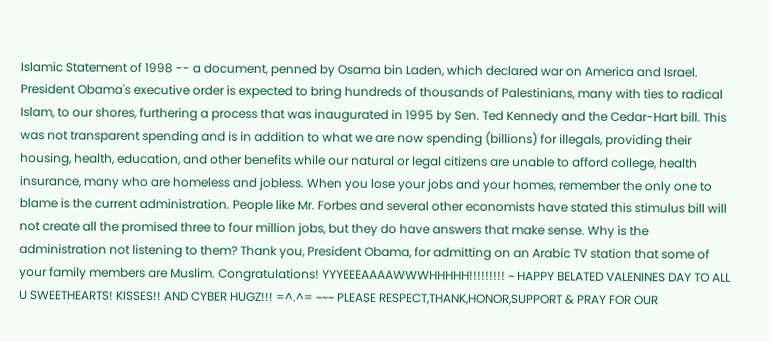Islamic Statement of 1998 -- a document, penned by Osama bin Laden, which declared war on America and Israel. President Obama's executive order is expected to bring hundreds of thousands of Palestinians, many with ties to radical Islam, to our shores, furthering a process that was inaugurated in 1995 by Sen. Ted Kennedy and the Cedar-Hart bill. This was not transparent spending and is in addition to what we are now spending (billions) for illegals, providing their housing, health, education, and other benefits while our natural or legal citizens are unable to afford college, health insurance, many who are homeless and jobless. When you lose your jobs and your homes, remember the only one to blame is the current administration. People like Mr. Forbes and several other economists have stated this stimulus bill will not create all the promised three to four million jobs, but they do have answers that make sense. Why is the administration not listening to them? Thank you, President Obama, for admitting on an Arabic TV station that some of your family members are Muslim. Congratulations! YYYEEEAAAAWWWHHHHH!!!!!!!!! ~ HAPPY BELATED VALENINES DAY TO ALL U SWEETHEARTS! KISSES!! AND CYBER HUGZ!!! =^.^= ~~~ PLEASE RESPECT,THANK,HONOR,SUPPORT & PRAY FOR OUR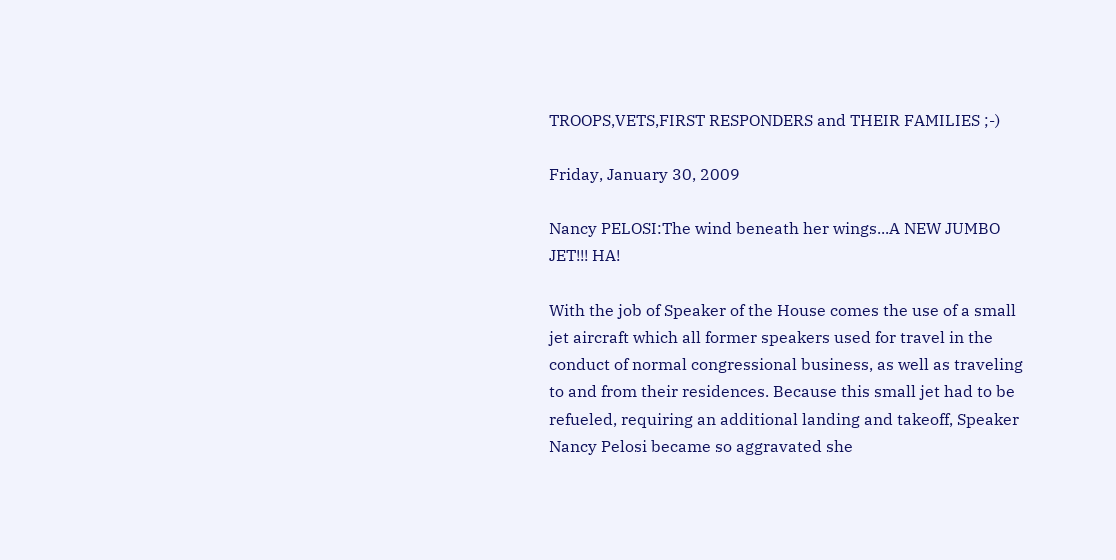TROOPS,VETS,FIRST RESPONDERS and THEIR FAMILIES ;-)

Friday, January 30, 2009

Nancy PELOSI:The wind beneath her wings...A NEW JUMBO JET!!! HA!

With the job of Speaker of the House comes the use of a small jet aircraft which all former speakers used for travel in the conduct of normal congressional business, as well as traveling to and from their residences. Because this small jet had to be refueled, requiring an additional landing and takeoff, Speaker Nancy Pelosi became so aggravated she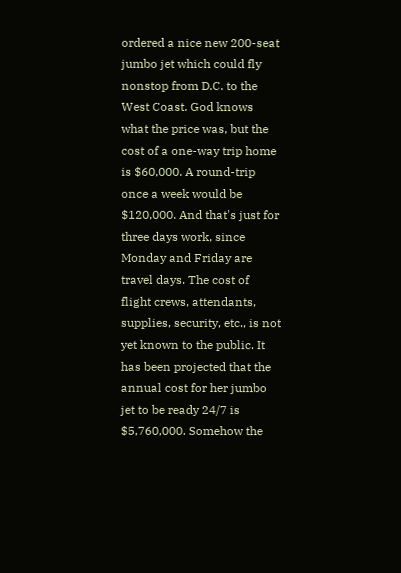ordered a nice new 200-seat jumbo jet which could fly nonstop from D.C. to the West Coast. God knows what the price was, but the cost of a one-way trip home is $60,000. A round-trip once a week would be $120,000. And that's just for three days work, since Monday and Friday are travel days. The cost of flight crews, attendants, supplies, security, etc., is not yet known to the public. It has been projected that the annual cost for her jumbo jet to be ready 24/7 is $5,760,000. Somehow the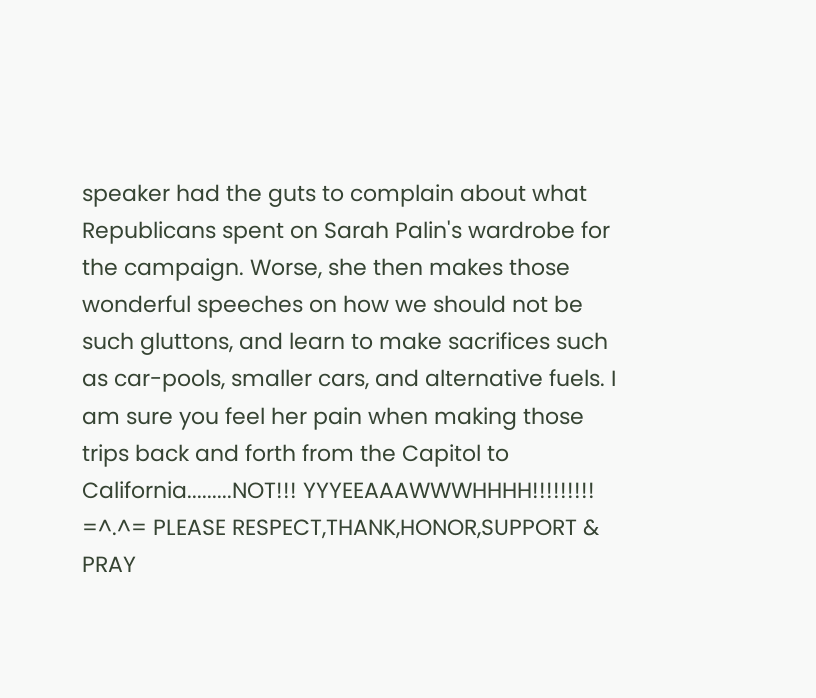speaker had the guts to complain about what Republicans spent on Sarah Palin's wardrobe for the campaign. Worse, she then makes those wonderful speeches on how we should not be such gluttons, and learn to make sacrifices such as car-pools, smaller cars, and alternative fuels. I am sure you feel her pain when making those trips back and forth from the Capitol to California.........NOT!!! YYYEEAAAWWWHHHH!!!!!!!!! =^.^= PLEASE RESPECT,THANK,HONOR,SUPPORT & PRAY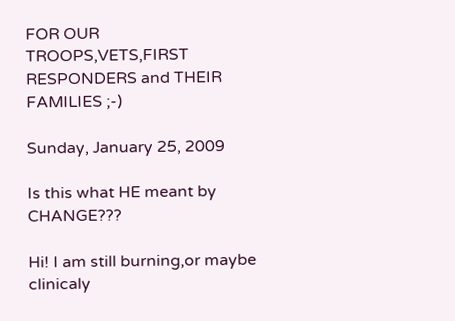FOR OUR TROOPS,VETS,FIRST RESPONDERS and THEIR FAMILIES ;-)

Sunday, January 25, 2009

Is this what HE meant by CHANGE???

Hi! I am still burning,or maybe clinicaly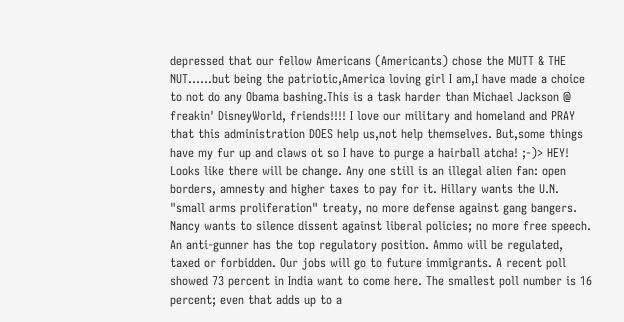depressed that our fellow Americans (Americants) chose the MUTT & THE NUT......but being the patriotic,America loving girl I am,I have made a choice to not do any Obama bashing.This is a task harder than Michael Jackson @ freakin' DisneyWorld, friends!!!! I love our military and homeland and PRAY that this administration DOES help us,not help themselves. But,some things have my fur up and claws ot so I have to purge a hairball atcha! ;-)> HEY! Looks like there will be change. Any one still is an illegal alien fan: open borders, amnesty and higher taxes to pay for it. Hillary wants the U.N. "small arms proliferation" treaty, no more defense against gang bangers. Nancy wants to silence dissent against liberal policies; no more free speech. An anti-gunner has the top regulatory position. Ammo will be regulated, taxed or forbidden. Our jobs will go to future immigrants. A recent poll showed 73 percent in India want to come here. The smallest poll number is 16 percent; even that adds up to a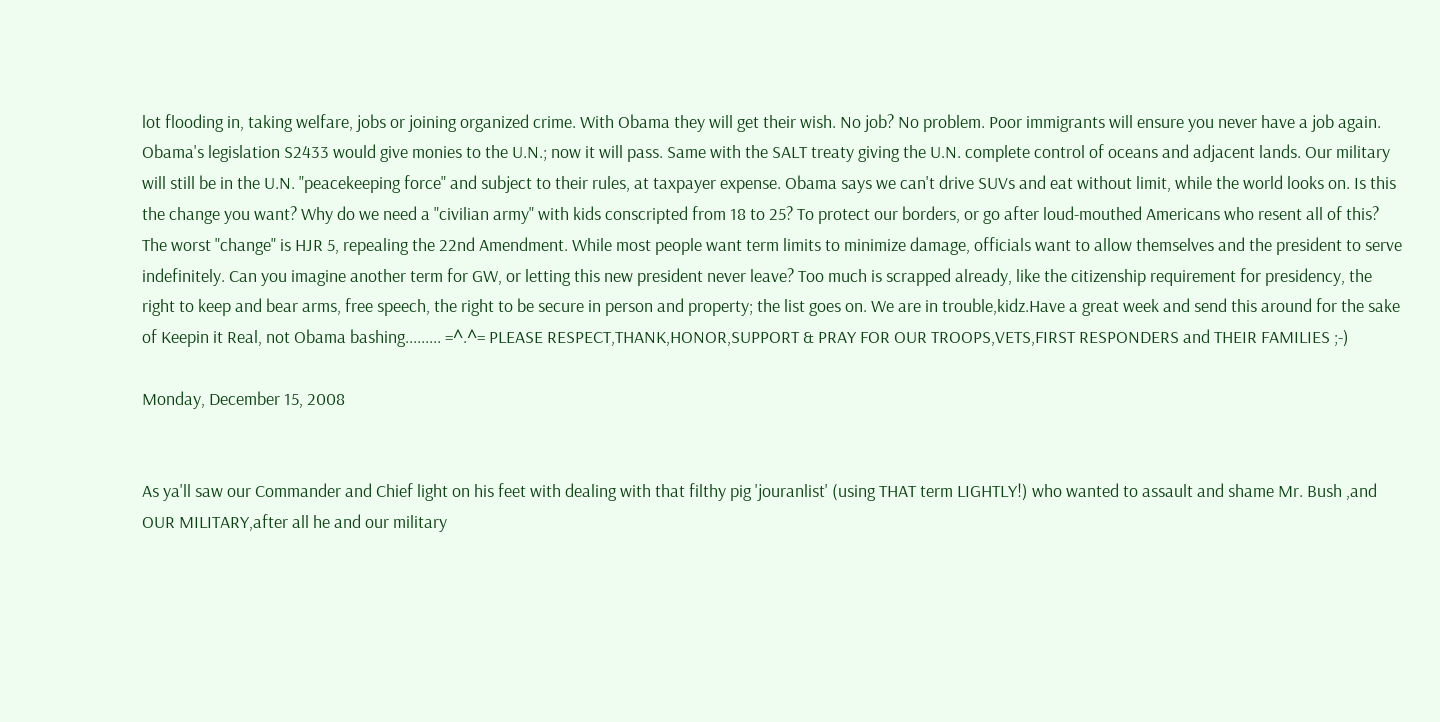lot flooding in, taking welfare, jobs or joining organized crime. With Obama they will get their wish. No job? No problem. Poor immigrants will ensure you never have a job again. Obama's legislation S2433 would give monies to the U.N.; now it will pass. Same with the SALT treaty giving the U.N. complete control of oceans and adjacent lands. Our military will still be in the U.N. "peacekeeping force" and subject to their rules, at taxpayer expense. Obama says we can't drive SUVs and eat without limit, while the world looks on. Is this the change you want? Why do we need a "civilian army" with kids conscripted from 18 to 25? To protect our borders, or go after loud-mouthed Americans who resent all of this? The worst "change" is HJR 5, repealing the 22nd Amendment. While most people want term limits to minimize damage, officials want to allow themselves and the president to serve indefinitely. Can you imagine another term for GW, or letting this new president never leave? Too much is scrapped already, like the citizenship requirement for presidency, the right to keep and bear arms, free speech, the right to be secure in person and property; the list goes on. We are in trouble,kidz.Have a great week and send this around for the sake of Keepin it Real, not Obama bashing......... =^.^= PLEASE RESPECT,THANK,HONOR,SUPPORT & PRAY FOR OUR TROOPS,VETS,FIRST RESPONDERS and THEIR FAMILIES ;-)

Monday, December 15, 2008


As ya'll saw our Commander and Chief light on his feet with dealing with that filthy pig 'jouranlist' (using THAT term LIGHTLY!) who wanted to assault and shame Mr. Bush ,and OUR MILITARY,after all he and our military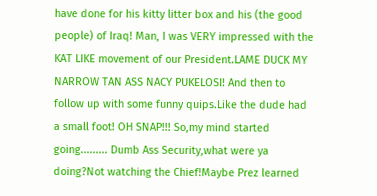have done for his kitty litter box and his (the good people) of Iraq! Man, I was VERY impressed with the KAT LIKE movement of our President.LAME DUCK MY NARROW TAN ASS NACY PUKELOSI! And then to follow up with some funny quips.Like the dude had a small foot! OH SNAP!!! So,my mind started going......... Dumb Ass Security,what were ya doing?Not watching the Chief!Maybe Prez learned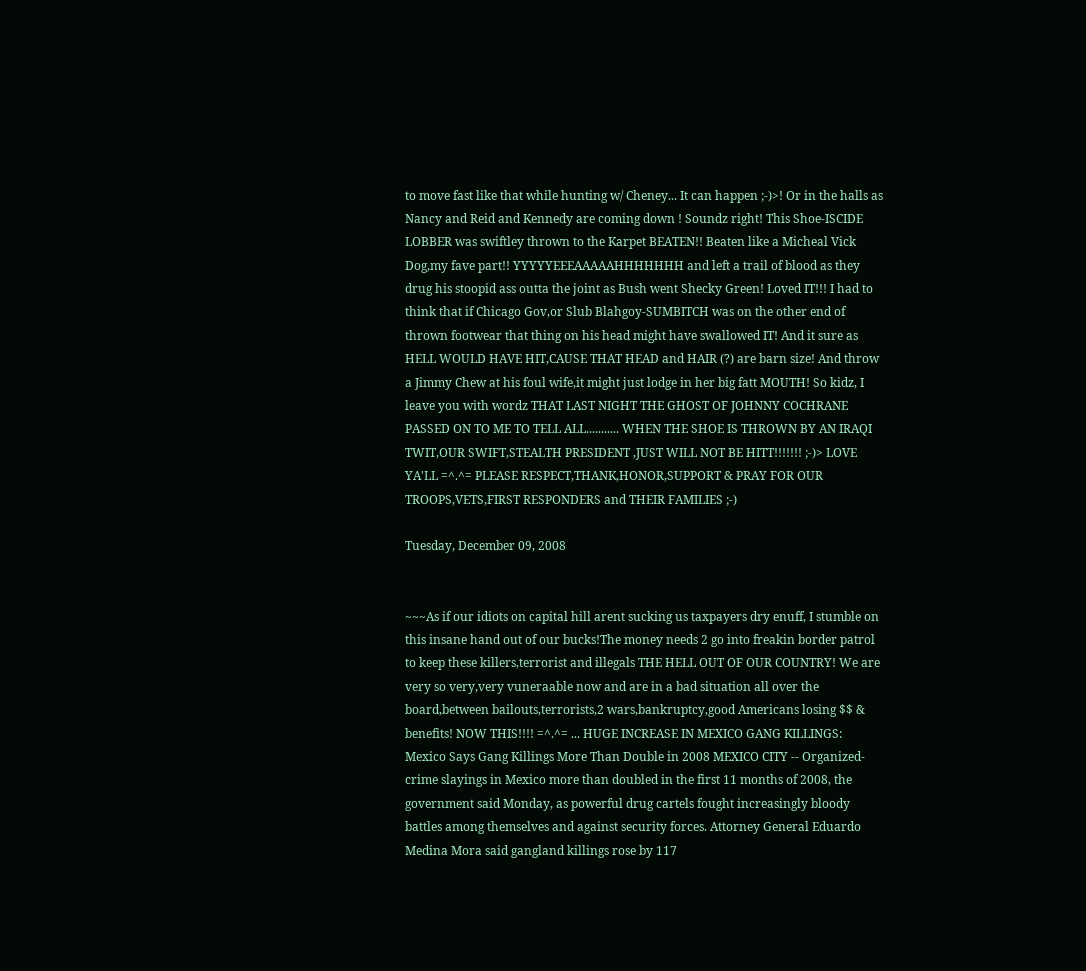to move fast like that while hunting w/ Cheney... It can happen ;-)>! Or in the halls as Nancy and Reid and Kennedy are coming down ! Soundz right! This Shoe-ISCIDE LOBBER was swiftley thrown to the Karpet BEATEN!! Beaten like a Micheal Vick Dog,my fave part!! YYYYYEEEAAAAAHHHHHHH and left a trail of blood as they drug his stoopid ass outta the joint as Bush went Shecky Green! Loved IT!!! I had to think that if Chicago Gov,or Slub Blahgoy-SUMBITCH was on the other end of thrown footwear that thing on his head might have swallowed IT! And it sure as HELL WOULD HAVE HIT,CAUSE THAT HEAD and HAIR (?) are barn size! And throw a Jimmy Chew at his foul wife,it might just lodge in her big fatt MOUTH! So kidz, I leave you with wordz THAT LAST NIGHT THE GHOST OF JOHNNY COCHRANE PASSED ON TO ME TO TELL ALL........... WHEN THE SHOE IS THROWN BY AN IRAQI TWIT,OUR SWIFT,STEALTH PRESIDENT ,JUST WILL NOT BE HITT!!!!!!! ;-)> LOVE YA'LL =^.^= PLEASE RESPECT,THANK,HONOR,SUPPORT & PRAY FOR OUR TROOPS,VETS,FIRST RESPONDERS and THEIR FAMILIES ;-)

Tuesday, December 09, 2008


~~~As if our idiots on capital hill arent sucking us taxpayers dry enuff, I stumble on this insane hand out of our bucks!The money needs 2 go into freakin border patrol to keep these killers,terrorist and illegals THE HELL OUT OF OUR COUNTRY! We are very so very,very vuneraable now and are in a bad situation all over the board,between bailouts,terrorists,2 wars,bankruptcy,good Americans losing $$ & benefits! NOW THIS!!!! =^.^= ... HUGE INCREASE IN MEXICO GANG KILLINGS: Mexico Says Gang Killings More Than Double in 2008 MEXICO CITY -- Organized-crime slayings in Mexico more than doubled in the first 11 months of 2008, the government said Monday, as powerful drug cartels fought increasingly bloody battles among themselves and against security forces. Attorney General Eduardo Medina Mora said gangland killings rose by 117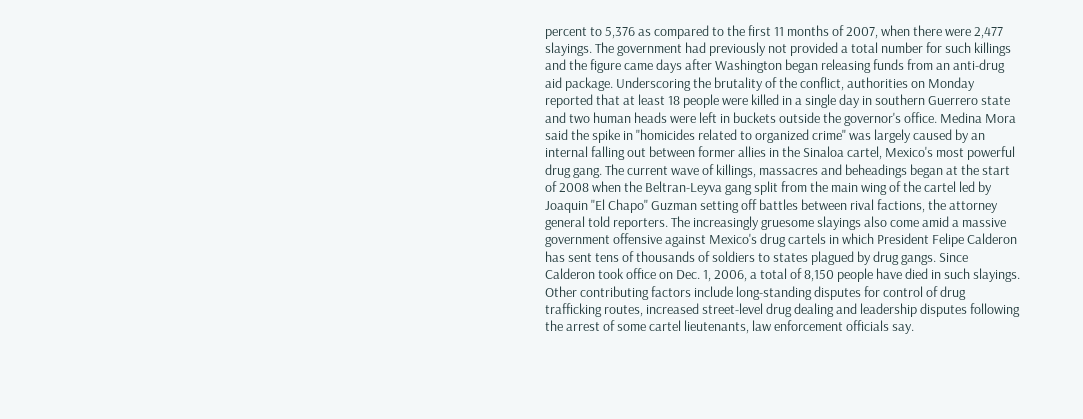percent to 5,376 as compared to the first 11 months of 2007, when there were 2,477 slayings. The government had previously not provided a total number for such killings and the figure came days after Washington began releasing funds from an anti-drug aid package. Underscoring the brutality of the conflict, authorities on Monday reported that at least 18 people were killed in a single day in southern Guerrero state and two human heads were left in buckets outside the governor's office. Medina Mora said the spike in "homicides related to organized crime" was largely caused by an internal falling out between former allies in the Sinaloa cartel, Mexico's most powerful drug gang. The current wave of killings, massacres and beheadings began at the start of 2008 when the Beltran-Leyva gang split from the main wing of the cartel led by Joaquin "El Chapo" Guzman setting off battles between rival factions, the attorney general told reporters. The increasingly gruesome slayings also come amid a massive government offensive against Mexico's drug cartels in which President Felipe Calderon has sent tens of thousands of soldiers to states plagued by drug gangs. Since Calderon took office on Dec. 1, 2006, a total of 8,150 people have died in such slayings. Other contributing factors include long-standing disputes for control of drug trafficking routes, increased street-level drug dealing and leadership disputes following the arrest of some cartel lieutenants, law enforcement officials say.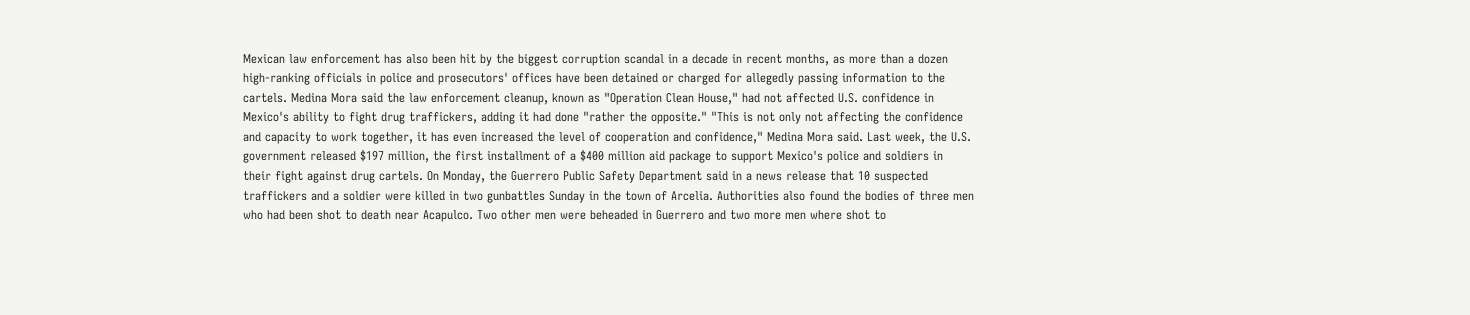Mexican law enforcement has also been hit by the biggest corruption scandal in a decade in recent months, as more than a dozen high-ranking officials in police and prosecutors' offices have been detained or charged for allegedly passing information to the cartels. Medina Mora said the law enforcement cleanup, known as "Operation Clean House," had not affected U.S. confidence in Mexico's ability to fight drug traffickers, adding it had done "rather the opposite." "This is not only not affecting the confidence and capacity to work together, it has even increased the level of cooperation and confidence," Medina Mora said. Last week, the U.S. government released $197 million, the first installment of a $400 million aid package to support Mexico's police and soldiers in their fight against drug cartels. On Monday, the Guerrero Public Safety Department said in a news release that 10 suspected traffickers and a soldier were killed in two gunbattles Sunday in the town of Arcelia. Authorities also found the bodies of three men who had been shot to death near Acapulco. Two other men were beheaded in Guerrero and two more men where shot to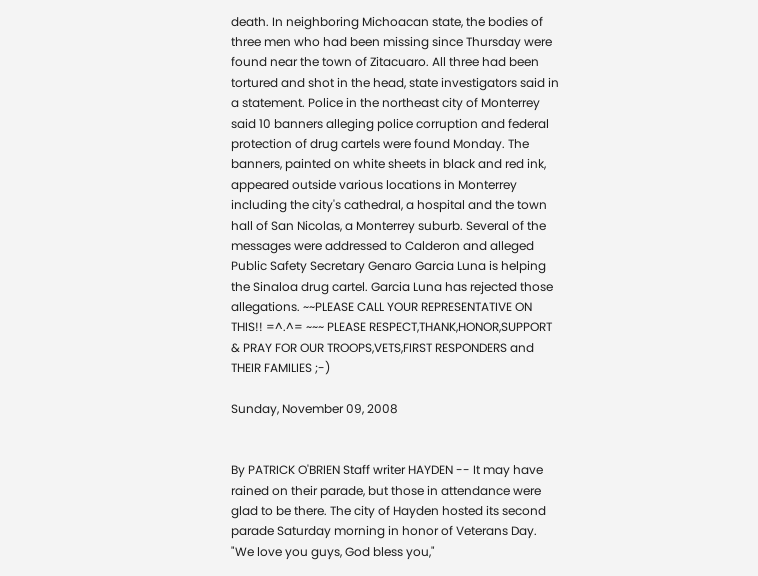death. In neighboring Michoacan state, the bodies of three men who had been missing since Thursday were found near the town of Zitacuaro. All three had been tortured and shot in the head, state investigators said in a statement. Police in the northeast city of Monterrey said 10 banners alleging police corruption and federal protection of drug cartels were found Monday. The banners, painted on white sheets in black and red ink, appeared outside various locations in Monterrey including the city's cathedral, a hospital and the town hall of San Nicolas, a Monterrey suburb. Several of the messages were addressed to Calderon and alleged Public Safety Secretary Genaro Garcia Luna is helping the Sinaloa drug cartel. Garcia Luna has rejected those allegations. ~~PLEASE CALL YOUR REPRESENTATIVE ON THIS!! =^.^= ~~~ PLEASE RESPECT,THANK,HONOR,SUPPORT & PRAY FOR OUR TROOPS,VETS,FIRST RESPONDERS and THEIR FAMILIES ;-)

Sunday, November 09, 2008


By PATRICK O'BRIEN Staff writer HAYDEN -- It may have rained on their parade, but those in attendance were glad to be there. The city of Hayden hosted its second parade Saturday morning in honor of Veterans Day. "We love you guys, God bless you,"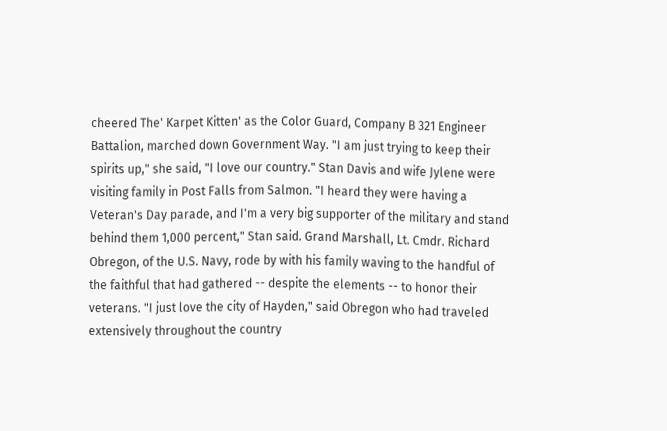cheered The' Karpet Kitten' as the Color Guard, Company B 321 Engineer Battalion, marched down Government Way. "I am just trying to keep their spirits up," she said, "I love our country." Stan Davis and wife Jylene were visiting family in Post Falls from Salmon. "I heard they were having a Veteran's Day parade, and I'm a very big supporter of the military and stand behind them 1,000 percent," Stan said. Grand Marshall, Lt. Cmdr. Richard Obregon, of the U.S. Navy, rode by with his family waving to the handful of the faithful that had gathered -- despite the elements -- to honor their veterans. "I just love the city of Hayden," said Obregon who had traveled extensively throughout the country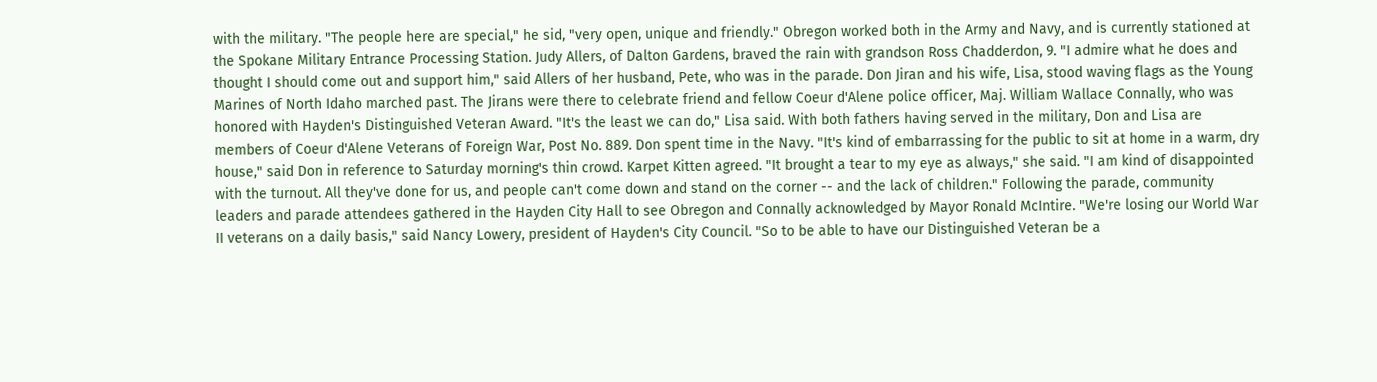with the military. "The people here are special," he sid, "very open, unique and friendly." Obregon worked both in the Army and Navy, and is currently stationed at the Spokane Military Entrance Processing Station. Judy Allers, of Dalton Gardens, braved the rain with grandson Ross Chadderdon, 9. "I admire what he does and thought I should come out and support him," said Allers of her husband, Pete, who was in the parade. Don Jiran and his wife, Lisa, stood waving flags as the Young Marines of North Idaho marched past. The Jirans were there to celebrate friend and fellow Coeur d'Alene police officer, Maj. William Wallace Connally, who was honored with Hayden's Distinguished Veteran Award. "It's the least we can do," Lisa said. With both fathers having served in the military, Don and Lisa are members of Coeur d'Alene Veterans of Foreign War, Post No. 889. Don spent time in the Navy. "It's kind of embarrassing for the public to sit at home in a warm, dry house," said Don in reference to Saturday morning's thin crowd. Karpet Kitten agreed. "It brought a tear to my eye as always," she said. "I am kind of disappointed with the turnout. All they've done for us, and people can't come down and stand on the corner -- and the lack of children." Following the parade, community leaders and parade attendees gathered in the Hayden City Hall to see Obregon and Connally acknowledged by Mayor Ronald McIntire. "We're losing our World War II veterans on a daily basis," said Nancy Lowery, president of Hayden's City Council. "So to be able to have our Distinguished Veteran be a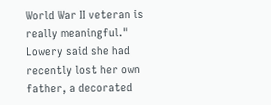World War II veteran is really meaningful." Lowery said she had recently lost her own father, a decorated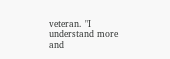veteran. "I understand more and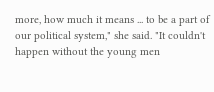more, how much it means ... to be a part of our political system," she said. "It couldn't happen without the young men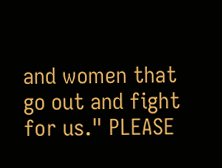and women that go out and fight for us." PLEASE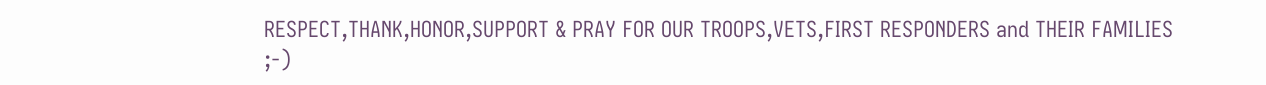RESPECT,THANK,HONOR,SUPPORT & PRAY FOR OUR TROOPS,VETS,FIRST RESPONDERS and THEIR FAMILIES ;-)